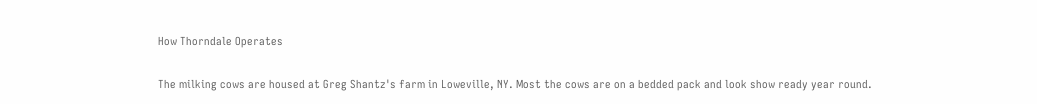How Thorndale Operates

The milking cows are housed at Greg Shantz's farm in Loweville, NY. Most the cows are on a bedded pack and look show ready year round.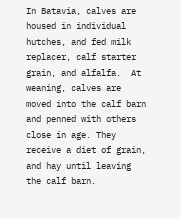In Batavia, calves are housed in individual hutches, and fed milk replacer, calf starter grain, and alfalfa.  At weaning, calves are moved into the calf barn and penned with others close in age. They receive a diet of grain, and hay until leaving the calf barn.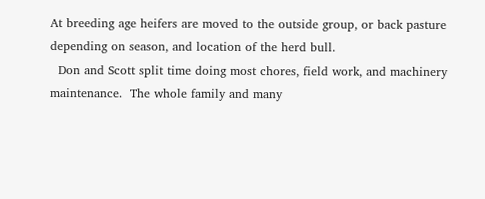At breeding age heifers are moved to the outside group, or back pasture depending on season, and location of the herd bull.
  Don and Scott split time doing most chores, field work, and machinery maintenance.  The whole family and many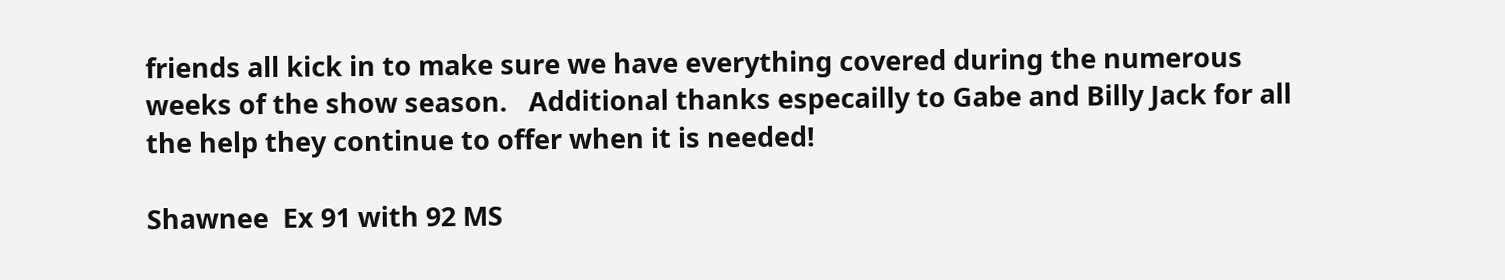friends all kick in to make sure we have everything covered during the numerous weeks of the show season.   Additional thanks especailly to Gabe and Billy Jack for all the help they continue to offer when it is needed!

Shawnee  Ex 91 with 92 MS